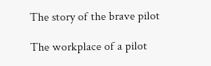The story of the brave pilot

The workplace of a pilot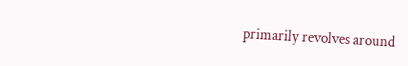primarily revolves around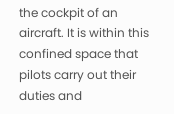the cockpit of an aircraft. It is within this confined space that pilots carry out their duties and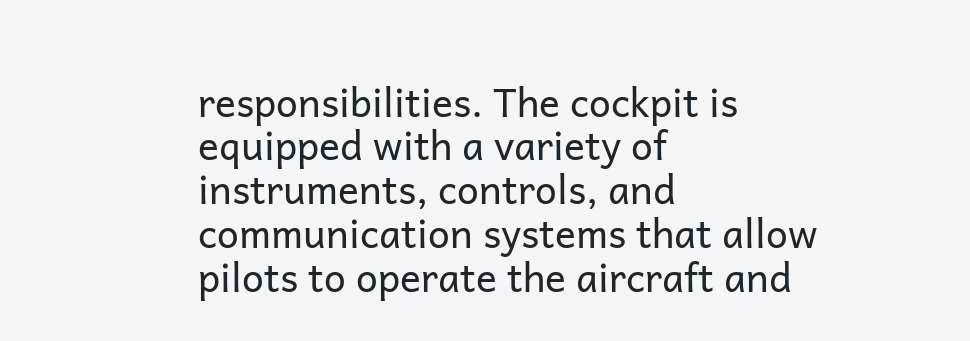responsibilities. The cockpit is equipped with a variety of instruments, controls, and communication systems that allow pilots to operate the aircraft and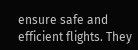ensure safe and efficient flights. They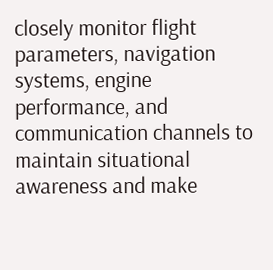closely monitor flight parameters, navigation systems, engine performance, and communication channels to maintain situational awareness and make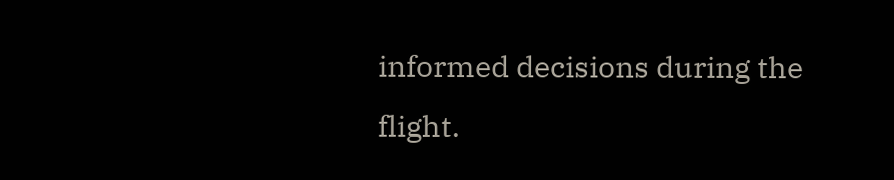informed decisions during the flight.